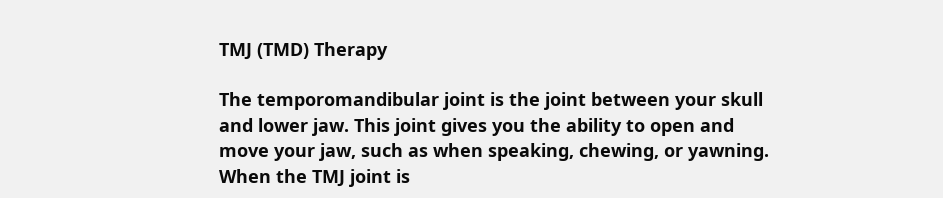TMJ (TMD) Therapy

The temporomandibular joint is the joint between your skull and lower jaw. This joint gives you the ability to open and move your jaw, such as when speaking, chewing, or yawning. When the TMJ joint is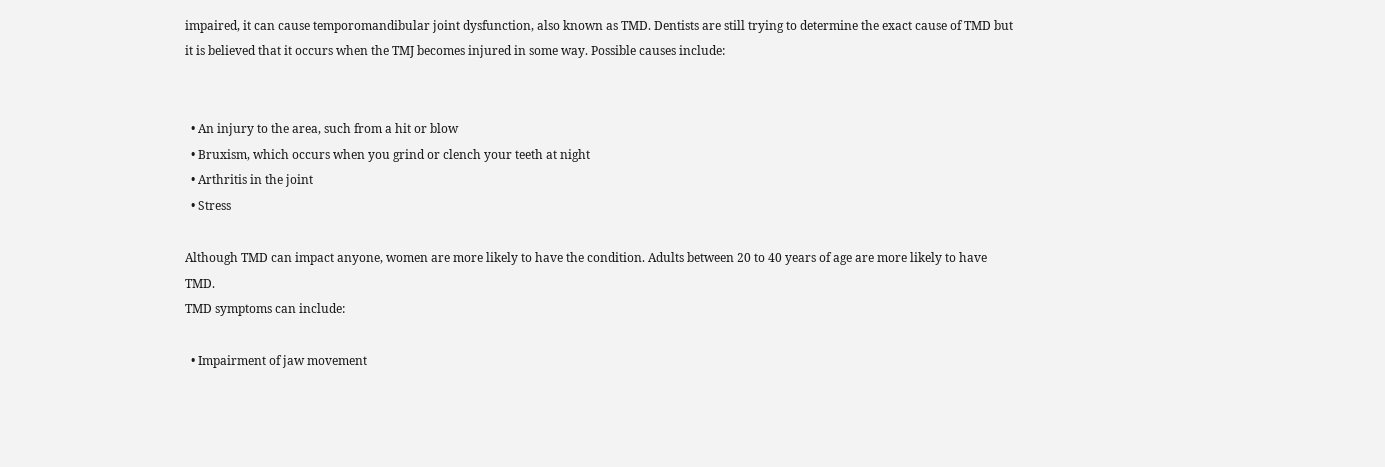impaired, it can cause temporomandibular joint dysfunction, also known as TMD. Dentists are still trying to determine the exact cause of TMD but it is believed that it occurs when the TMJ becomes injured in some way. Possible causes include:


  • An injury to the area, such from a hit or blow
  • Bruxism, which occurs when you grind or clench your teeth at night
  • Arthritis in the joint
  • Stress

Although TMD can impact anyone, women are more likely to have the condition. Adults between 20 to 40 years of age are more likely to have TMD.
TMD symptoms can include:

  • Impairment of jaw movement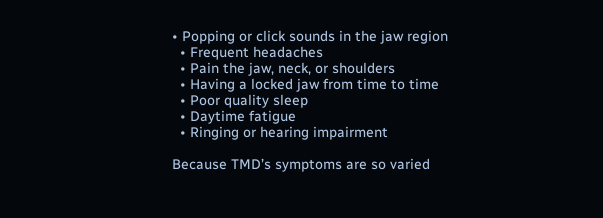• Popping or click sounds in the jaw region
  • Frequent headaches
  • Pain the jaw, neck, or shoulders
  • Having a locked jaw from time to time
  • Poor quality sleep
  • Daytime fatigue
  • Ringing or hearing impairment

Because TMD’s symptoms are so varied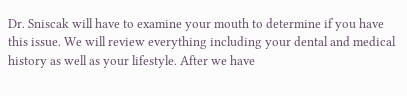Dr. Sniscak will have to examine your mouth to determine if you have this issue. We will review everything including your dental and medical history as well as your lifestyle. After we have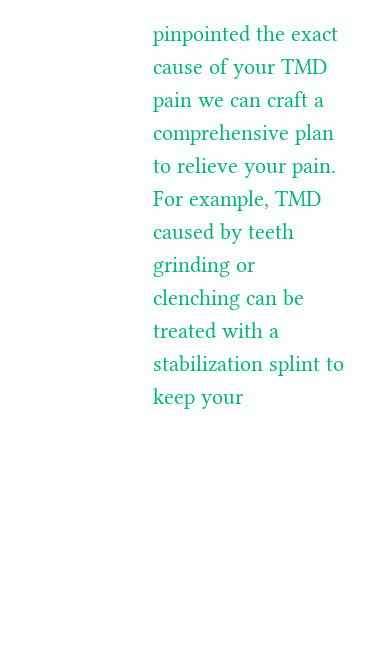pinpointed the exact cause of your TMD pain we can craft a comprehensive plan to relieve your pain.
For example, TMD caused by teeth grinding or clenching can be treated with a stabilization splint to keep your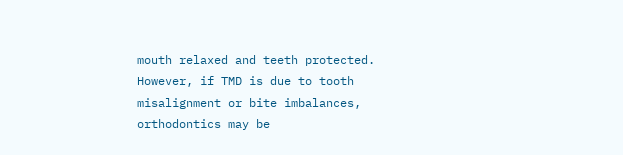mouth relaxed and teeth protected. However, if TMD is due to tooth misalignment or bite imbalances, orthodontics may be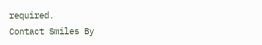required.
Contact Smiles By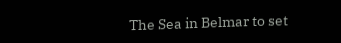The Sea in Belmar to set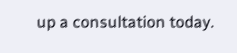up a consultation today.